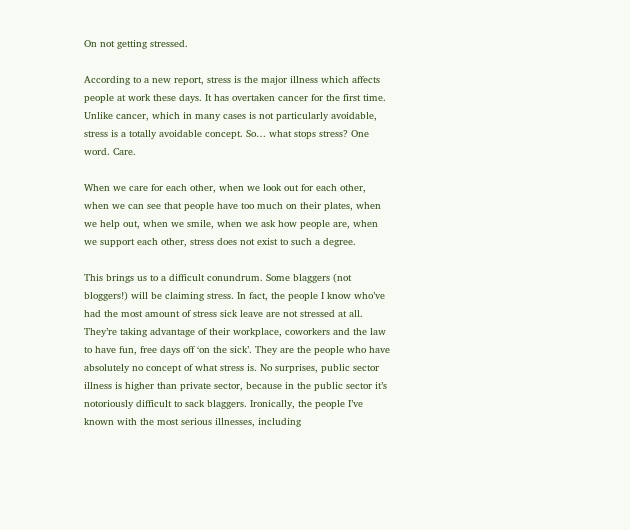On not getting stressed.

According to a new report, stress is the major illness which affects people at work these days. It has overtaken cancer for the first time. Unlike cancer, which in many cases is not particularly avoidable, stress is a totally avoidable concept. So… what stops stress? One word. Care.

When we care for each other, when we look out for each other, when we can see that people have too much on their plates, when we help out, when we smile, when we ask how people are, when we support each other, stress does not exist to such a degree.

This brings us to a difficult conundrum. Some blaggers (not bloggers!) will be claiming stress. In fact, the people I know who’ve had the most amount of stress sick leave are not stressed at all. They’re taking advantage of their workplace, coworkers and the law to have fun, free days off ‘on the sick’. They are the people who have absolutely no concept of what stress is. No surprises, public sector illness is higher than private sector, because in the public sector it’s notoriously difficult to sack blaggers. Ironically, the people I’ve known with the most serious illnesses, including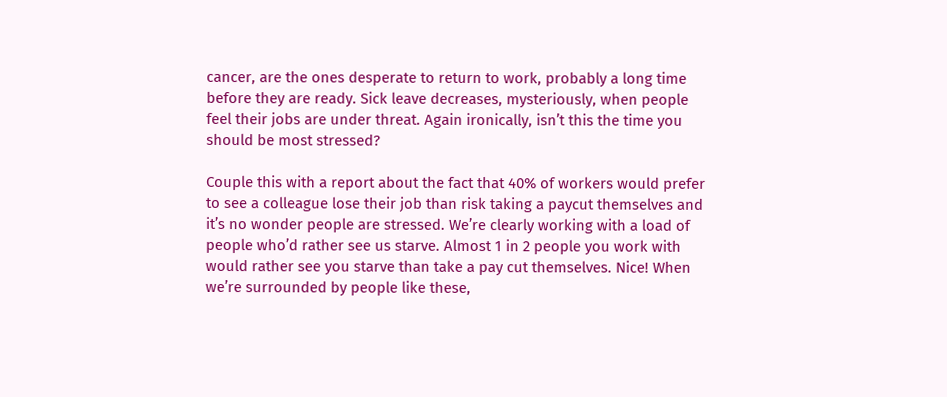cancer, are the ones desperate to return to work, probably a long time before they are ready. Sick leave decreases, mysteriously, when people feel their jobs are under threat. Again ironically, isn’t this the time you should be most stressed?

Couple this with a report about the fact that 40% of workers would prefer to see a colleague lose their job than risk taking a paycut themselves and it’s no wonder people are stressed. We’re clearly working with a load of people who’d rather see us starve. Almost 1 in 2 people you work with would rather see you starve than take a pay cut themselves. Nice! When we’re surrounded by people like these,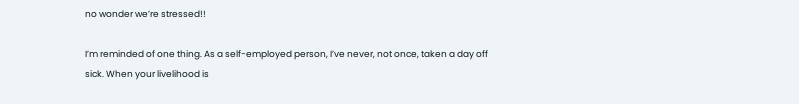no wonder we’re stressed!!

I’m reminded of one thing. As a self-employed person, I’ve never, not once, taken a day off sick. When your livelihood is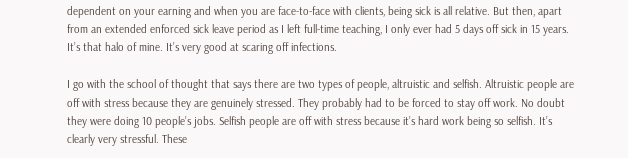dependent on your earning and when you are face-to-face with clients, being sick is all relative. But then, apart from an extended enforced sick leave period as I left full-time teaching, I only ever had 5 days off sick in 15 years. It’s that halo of mine. It’s very good at scaring off infections.

I go with the school of thought that says there are two types of people, altruistic and selfish. Altruistic people are off with stress because they are genuinely stressed. They probably had to be forced to stay off work. No doubt they were doing 10 people’s jobs. Selfish people are off with stress because it’s hard work being so selfish. It’s clearly very stressful. These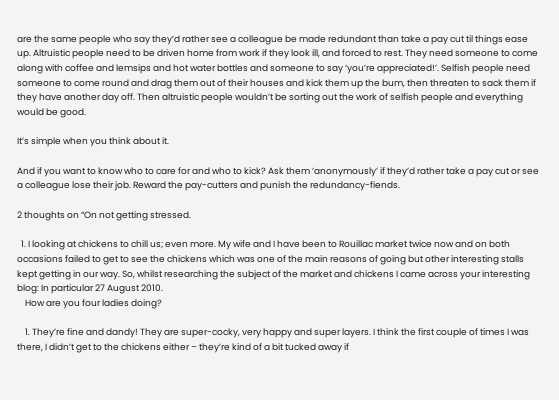are the same people who say they’d rather see a colleague be made redundant than take a pay cut til things ease up. Altruistic people need to be driven home from work if they look ill, and forced to rest. They need someone to come along with coffee and lemsips and hot water bottles and someone to say ‘you’re appreciated!’. Selfish people need someone to come round and drag them out of their houses and kick them up the bum, then threaten to sack them if they have another day off. Then altruistic people wouldn’t be sorting out the work of selfish people and everything would be good.

It’s simple when you think about it.

And if you want to know who to care for and who to kick? Ask them ‘anonymously’ if they’d rather take a pay cut or see a colleague lose their job. Reward the pay-cutters and punish the redundancy-fiends.

2 thoughts on “On not getting stressed.

  1. I looking at chickens to chill us; even more. My wife and I have been to Rouillac market twice now and on both occasions failed to get to see the chickens which was one of the main reasons of going but other interesting stalls kept getting in our way. So, whilst researching the subject of the market and chickens I came across your interesting blog: In particular 27 August 2010.
    How are you four ladies doing?

    1. They’re fine and dandy! They are super-cocky, very happy and super layers. I think the first couple of times I was there, I didn’t get to the chickens either – they’re kind of a bit tucked away if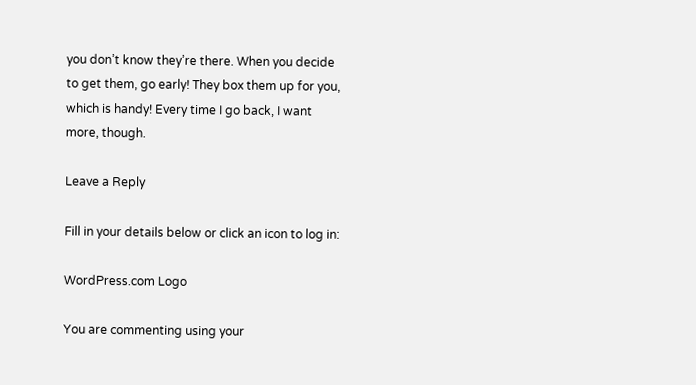you don’t know they’re there. When you decide to get them, go early! They box them up for you, which is handy! Every time I go back, I want more, though.

Leave a Reply

Fill in your details below or click an icon to log in:

WordPress.com Logo

You are commenting using your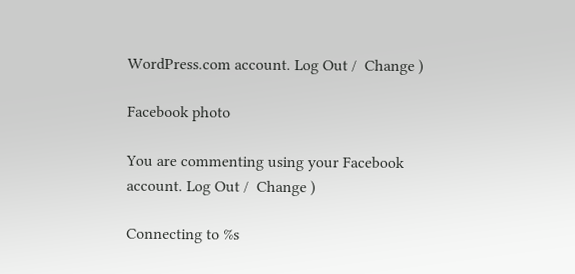WordPress.com account. Log Out /  Change )

Facebook photo

You are commenting using your Facebook account. Log Out /  Change )

Connecting to %s